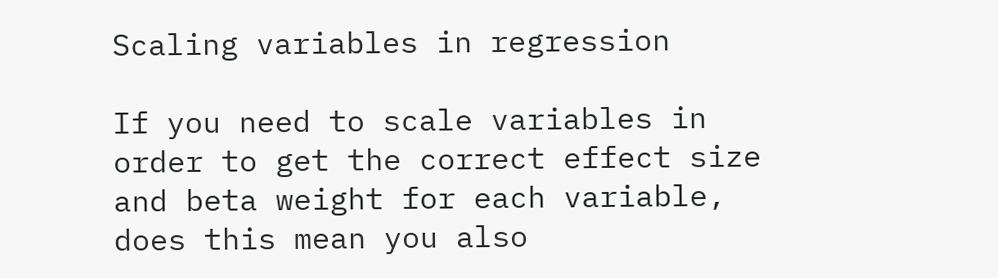Scaling variables in regression

If you need to scale variables in order to get the correct effect size and beta weight for each variable, does this mean you also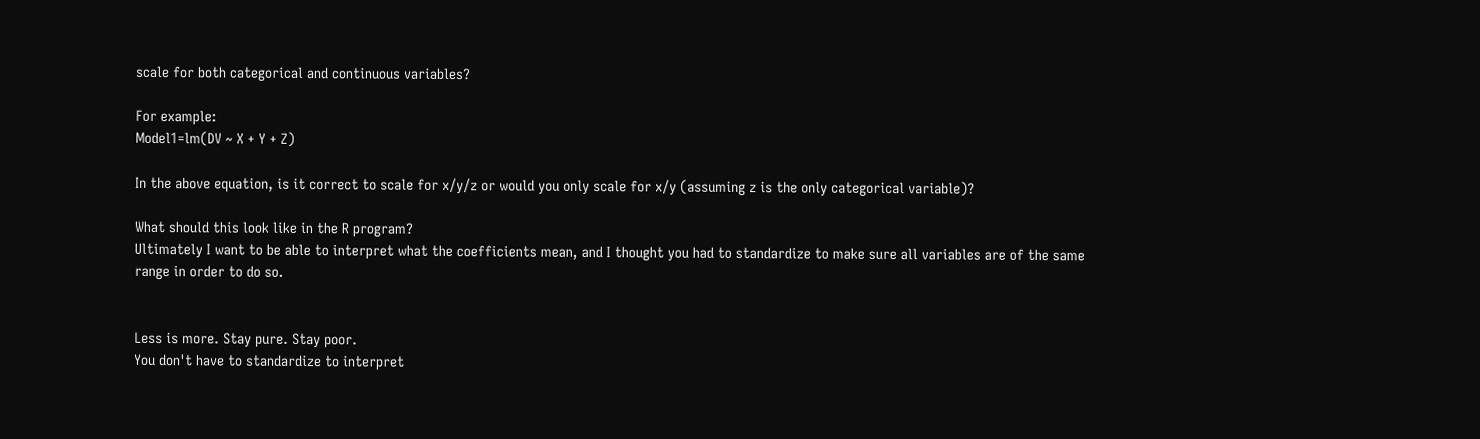scale for both categorical and continuous variables?

For example:
Model1=lm(DV ~ X + Y + Z)

In the above equation, is it correct to scale for x/y/z or would you only scale for x/y (assuming z is the only categorical variable)?

What should this look like in the R program?
Ultimately I want to be able to interpret what the coefficients mean, and I thought you had to standardize to make sure all variables are of the same range in order to do so.


Less is more. Stay pure. Stay poor.
You don't have to standardize to interpret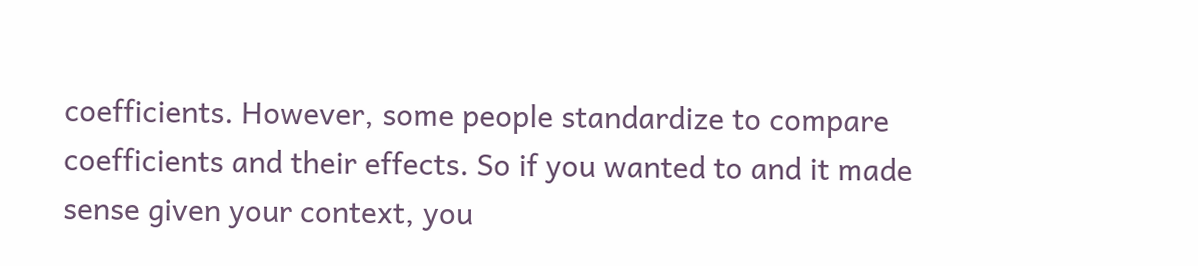coefficients. However, some people standardize to compare coefficients and their effects. So if you wanted to and it made sense given your context, you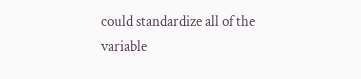could standardize all of the variable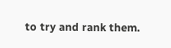to try and rank them.